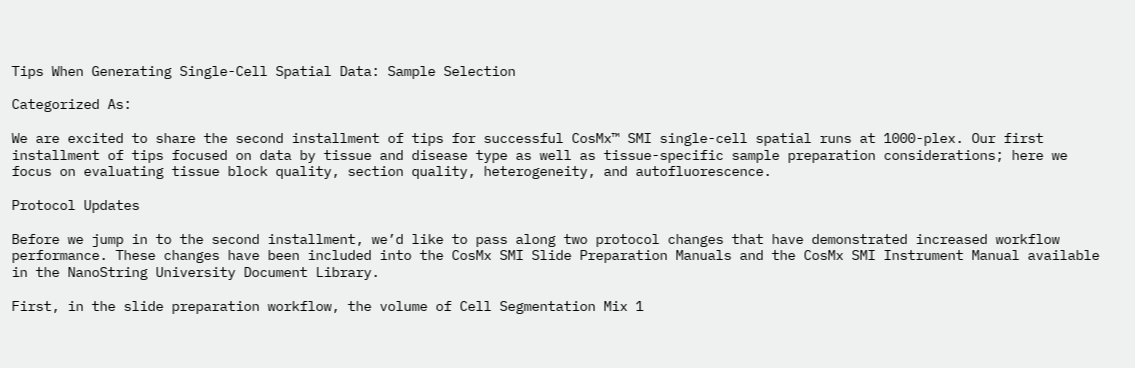Tips When Generating Single-Cell Spatial Data: Sample Selection

Categorized As:

We are excited to share the second installment of tips for successful CosMx™ SMI single-cell spatial runs at 1000-plex. Our first installment of tips focused on data by tissue and disease type as well as tissue-specific sample preparation considerations; here we focus on evaluating tissue block quality, section quality, heterogeneity, and autofluorescence.

Protocol Updates

Before we jump in to the second installment, we’d like to pass along two protocol changes that have demonstrated increased workflow performance. These changes have been included into the CosMx SMI Slide Preparation Manuals and the CosMx SMI Instrument Manual available in the NanoString University Document Library.

First, in the slide preparation workflow, the volume of Cell Segmentation Mix 1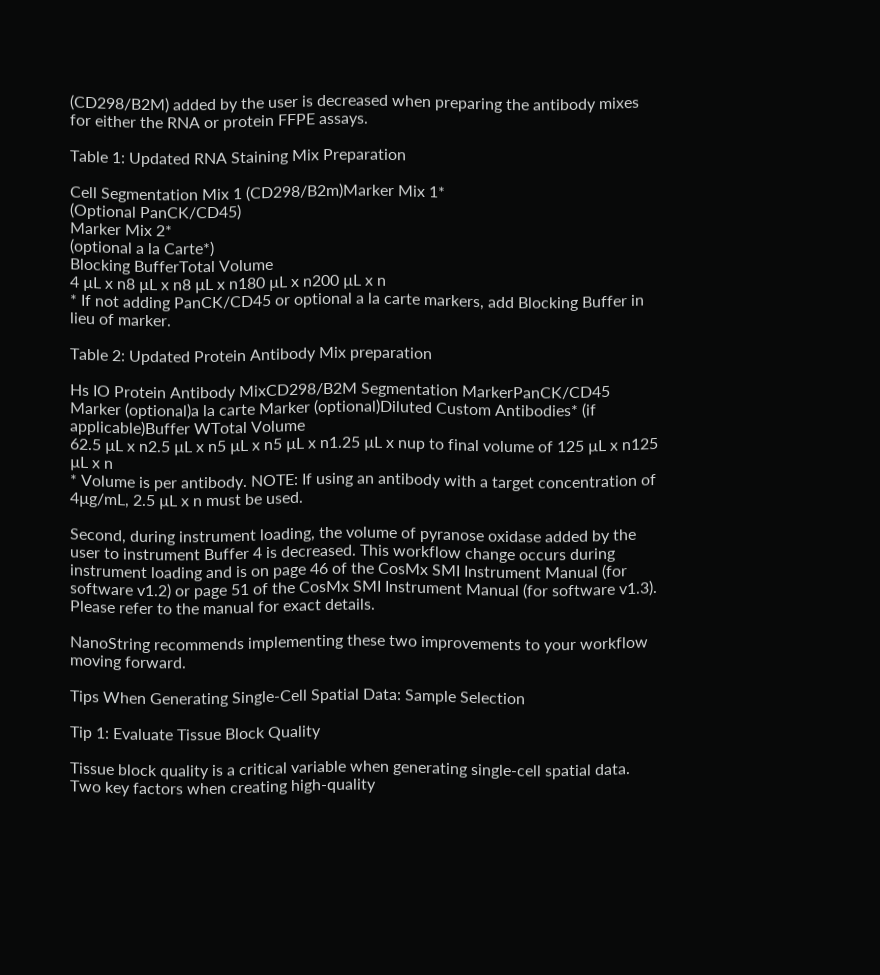(CD298/B2M) added by the user is decreased when preparing the antibody mixes for either the RNA or protein FFPE assays.

Table 1: Updated RNA Staining Mix Preparation

Cell Segmentation Mix 1 (CD298/B2m)Marker Mix 1*
(Optional PanCK/CD45)
Marker Mix 2*
(optional a la Carte*)
Blocking BufferTotal Volume
4 µL x n8 µL x n8 µL x n180 µL x n200 µL x n
* If not adding PanCK/CD45 or optional a la carte markers, add Blocking Buffer in lieu of marker.

Table 2: Updated Protein Antibody Mix preparation

Hs IO Protein Antibody MixCD298/B2M Segmentation MarkerPanCK/CD45 Marker (optional)a la carte Marker (optional)Diluted Custom Antibodies* (if applicable)Buffer WTotal Volume
62.5 µL x n2.5 µL x n5 µL x n5 µL x n1.25 µL x nup to final volume of 125 µL x n125 µL x n
* Volume is per antibody. NOTE: If using an antibody with a target concentration of 4µg/mL, 2.5 µL x n must be used.

Second, during instrument loading, the volume of pyranose oxidase added by the user to instrument Buffer 4 is decreased. This workflow change occurs during instrument loading and is on page 46 of the CosMx SMI Instrument Manual (for software v1.2) or page 51 of the CosMx SMI Instrument Manual (for software v1.3). Please refer to the manual for exact details.

NanoString recommends implementing these two improvements to your workflow moving forward.

Tips When Generating Single-Cell Spatial Data: Sample Selection

Tip 1: Evaluate Tissue Block Quality

Tissue block quality is a critical variable when generating single-cell spatial data. Two key factors when creating high-quality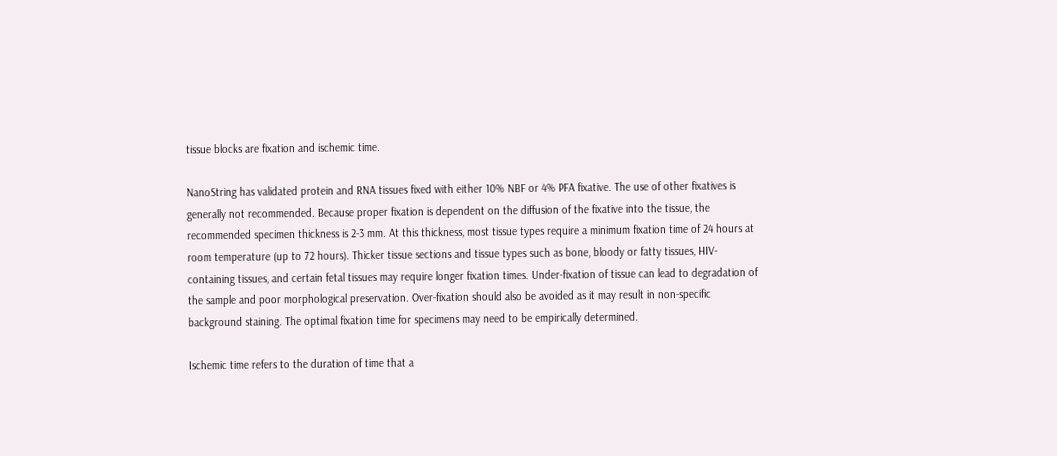tissue blocks are fixation and ischemic time.

NanoString has validated protein and RNA tissues fixed with either 10% NBF or 4% PFA fixative. The use of other fixatives is generally not recommended. Because proper fixation is dependent on the diffusion of the fixative into the tissue, the recommended specimen thickness is 2-3 mm. At this thickness, most tissue types require a minimum fixation time of 24 hours at room temperature (up to 72 hours). Thicker tissue sections and tissue types such as bone, bloody or fatty tissues, HIV-containing tissues, and certain fetal tissues may require longer fixation times. Under-fixation of tissue can lead to degradation of the sample and poor morphological preservation. Over-fixation should also be avoided as it may result in non-specific background staining. The optimal fixation time for specimens may need to be empirically determined.

Ischemic time refers to the duration of time that a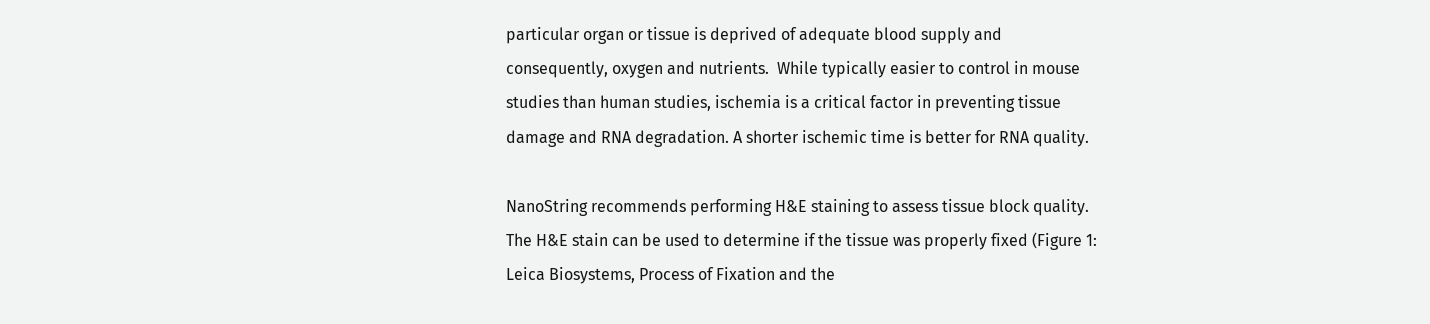particular organ or tissue is deprived of adequate blood supply and consequently, oxygen and nutrients.  While typically easier to control in mouse studies than human studies, ischemia is a critical factor in preventing tissue damage and RNA degradation. A shorter ischemic time is better for RNA quality.

NanoString recommends performing H&E staining to assess tissue block quality. The H&E stain can be used to determine if the tissue was properly fixed (Figure 1: Leica Biosystems, Process of Fixation and the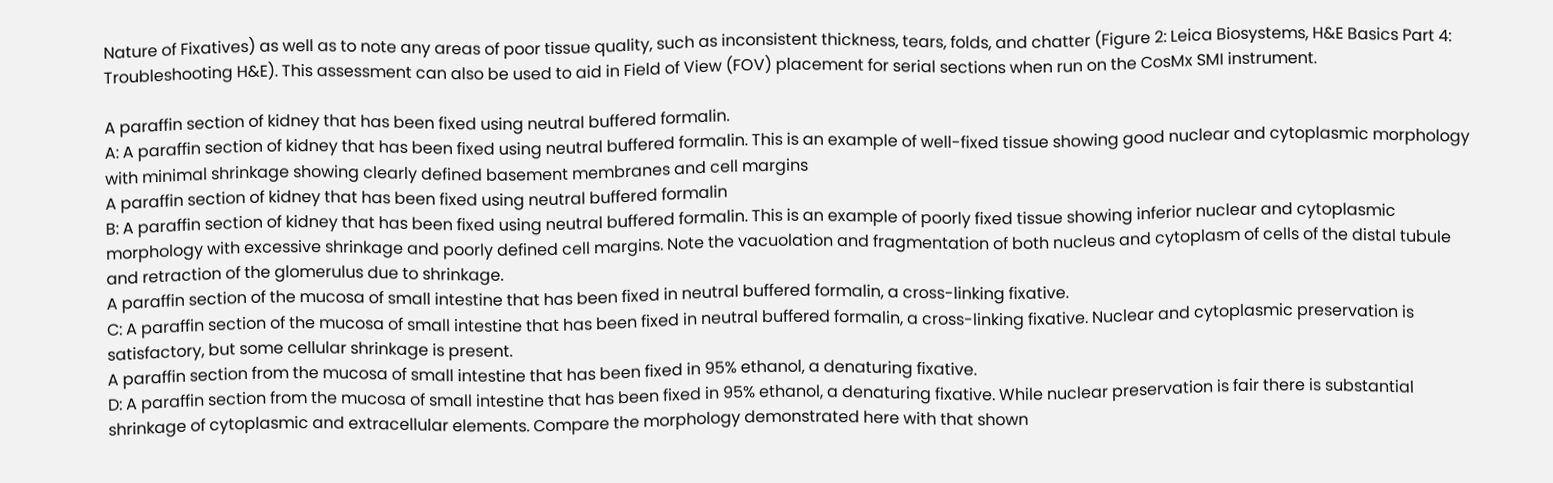Nature of Fixatives) as well as to note any areas of poor tissue quality, such as inconsistent thickness, tears, folds, and chatter (Figure 2: Leica Biosystems, H&E Basics Part 4: Troubleshooting H&E). This assessment can also be used to aid in Field of View (FOV) placement for serial sections when run on the CosMx SMI instrument.

A paraffin section of kidney that has been fixed using neutral buffered formalin.
A: A paraffin section of kidney that has been fixed using neutral buffered formalin. This is an example of well-fixed tissue showing good nuclear and cytoplasmic morphology with minimal shrinkage showing clearly defined basement membranes and cell margins
A paraffin section of kidney that has been fixed using neutral buffered formalin
B: A paraffin section of kidney that has been fixed using neutral buffered formalin. This is an example of poorly fixed tissue showing inferior nuclear and cytoplasmic morphology with excessive shrinkage and poorly defined cell margins. Note the vacuolation and fragmentation of both nucleus and cytoplasm of cells of the distal tubule and retraction of the glomerulus due to shrinkage.
A paraffin section of the mucosa of small intestine that has been fixed in neutral buffered formalin, a cross-linking fixative.
C: A paraffin section of the mucosa of small intestine that has been fixed in neutral buffered formalin, a cross-linking fixative. Nuclear and cytoplasmic preservation is satisfactory, but some cellular shrinkage is present.
A paraffin section from the mucosa of small intestine that has been fixed in 95% ethanol, a denaturing fixative.
D: A paraffin section from the mucosa of small intestine that has been fixed in 95% ethanol, a denaturing fixative. While nuclear preservation is fair there is substantial shrinkage of cytoplasmic and extracellular elements. Compare the morphology demonstrated here with that shown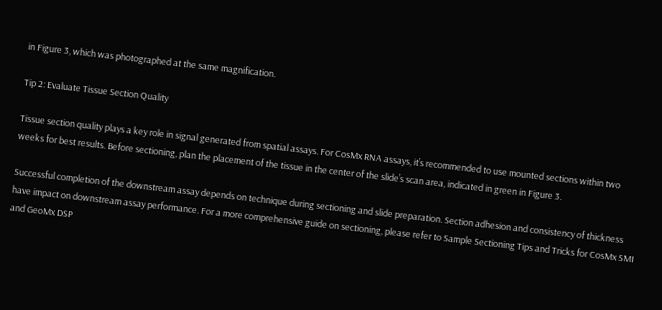in Figure 3, which was photographed at the same magnification.

Tip 2: Evaluate Tissue Section Quality

Tissue section quality plays a key role in signal generated from spatial assays. For CosMx RNA assays, it’s recommended to use mounted sections within two weeks for best results. Before sectioning, plan the placement of the tissue in the center of the slide’s scan area, indicated in green in Figure 3.

Successful completion of the downstream assay depends on technique during sectioning and slide preparation. Section adhesion and consistency of thickness have impact on downstream assay performance. For a more comprehensive guide on sectioning, please refer to Sample Sectioning Tips and Tricks for CosMx SMI and GeoMx DSP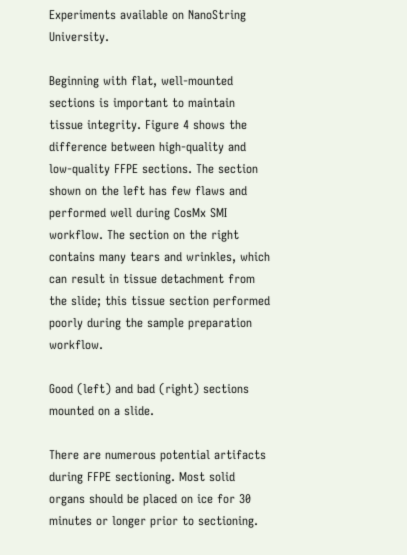Experiments available on NanoString University.

Beginning with flat, well-mounted sections is important to maintain tissue integrity. Figure 4 shows the difference between high-quality and low-quality FFPE sections. The section shown on the left has few flaws and performed well during CosMx SMI workflow. The section on the right contains many tears and wrinkles, which can result in tissue detachment from the slide; this tissue section performed poorly during the sample preparation workflow.

Good (left) and bad (right) sections mounted on a slide.

There are numerous potential artifacts during FFPE sectioning. Most solid organs should be placed on ice for 30 minutes or longer prior to sectioning.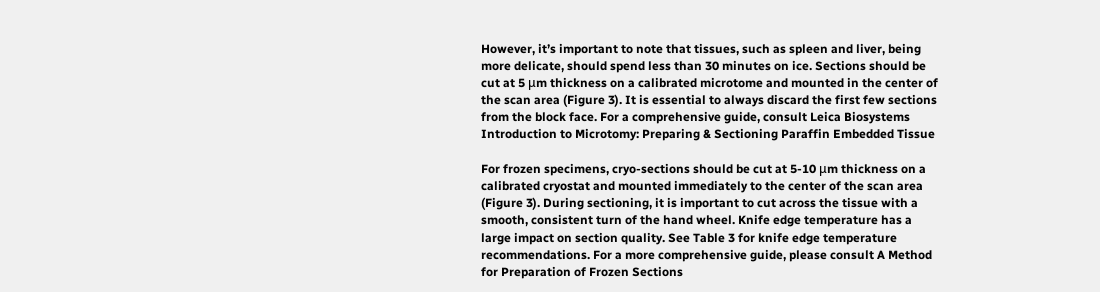However, it’s important to note that tissues, such as spleen and liver, being more delicate, should spend less than 30 minutes on ice. Sections should be cut at 5 μm thickness on a calibrated microtome and mounted in the center of the scan area (Figure 3). It is essential to always discard the first few sections from the block face. For a comprehensive guide, consult Leica Biosystems Introduction to Microtomy: Preparing & Sectioning Paraffin Embedded Tissue

For frozen specimens, cryo-sections should be cut at 5-10 μm thickness on a calibrated cryostat and mounted immediately to the center of the scan area (Figure 3). During sectioning, it is important to cut across the tissue with a smooth, consistent turn of the hand wheel. Knife edge temperature has a large impact on section quality. See Table 3 for knife edge temperature recommendations. For a more comprehensive guide, please consult A Method for Preparation of Frozen Sections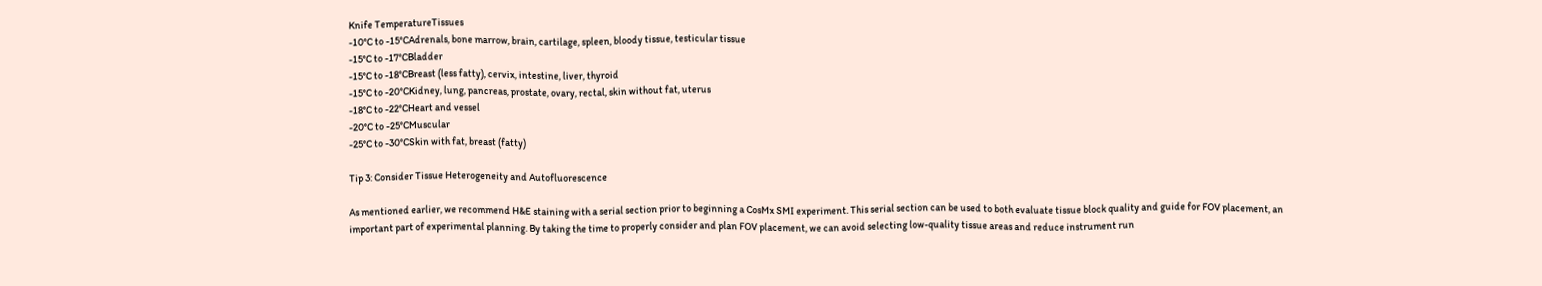Knife TemperatureTissues
-10°C to -15°CAdrenals, bone marrow, brain, cartilage, spleen, bloody tissue, testicular tissue
-15°C to -17°CBladder
-15°C to -18°CBreast (less fatty), cervix, intestine, liver, thyroid
-15°C to -20°CKidney, lung, pancreas, prostate, ovary, rectal, skin without fat, uterus
-18°C to -22°CHeart and vessel
-20°C to -25°CMuscular
-25°C to -30°CSkin with fat, breast (fatty)

Tip 3: Consider Tissue Heterogeneity and Autofluorescence

As mentioned earlier, we recommend H&E staining with a serial section prior to beginning a CosMx SMI experiment. This serial section can be used to both evaluate tissue block quality and guide for FOV placement, an important part of experimental planning. By taking the time to properly consider and plan FOV placement, we can avoid selecting low-quality tissue areas and reduce instrument run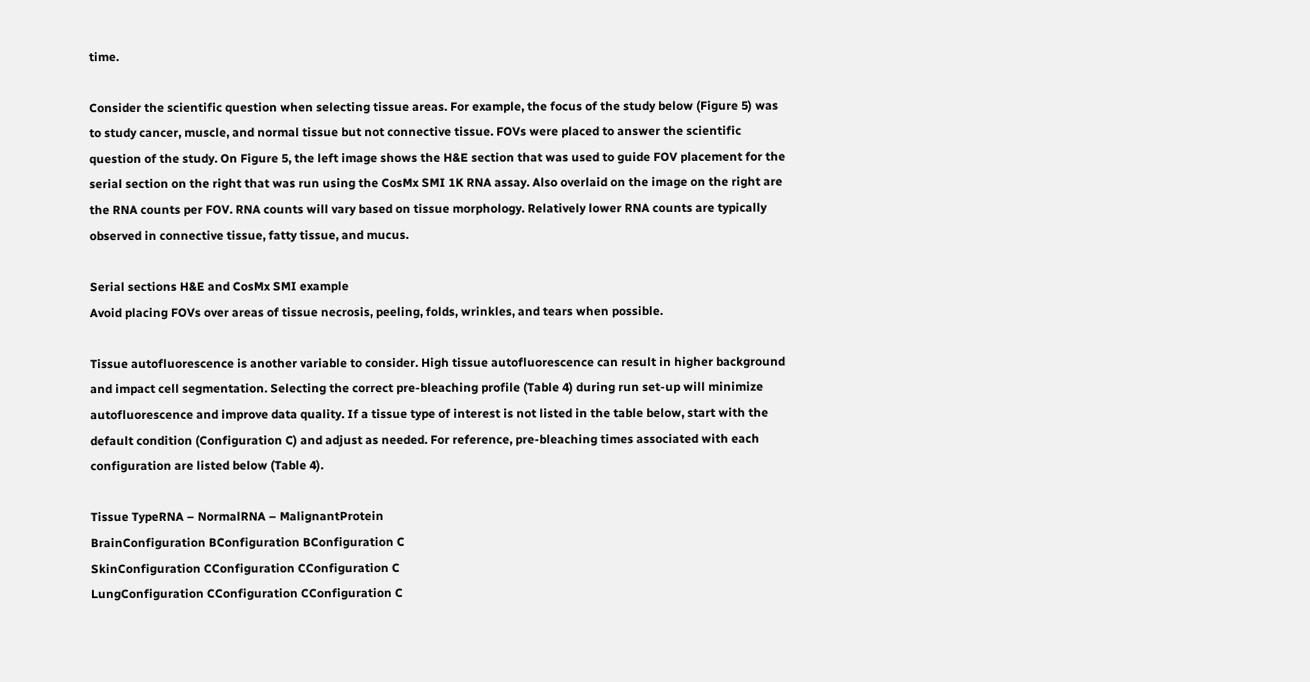time.

Consider the scientific question when selecting tissue areas. For example, the focus of the study below (Figure 5) was to study cancer, muscle, and normal tissue but not connective tissue. FOVs were placed to answer the scientific question of the study. On Figure 5, the left image shows the H&E section that was used to guide FOV placement for the serial section on the right that was run using the CosMx SMI 1K RNA assay. Also overlaid on the image on the right are the RNA counts per FOV. RNA counts will vary based on tissue morphology. Relatively lower RNA counts are typically observed in connective tissue, fatty tissue, and mucus.

Serial sections H&E and CosMx SMI example
Avoid placing FOVs over areas of tissue necrosis, peeling, folds, wrinkles, and tears when possible.

Tissue autofluorescence is another variable to consider. High tissue autofluorescence can result in higher background and impact cell segmentation. Selecting the correct pre-bleaching profile (Table 4) during run set-up will minimize autofluorescence and improve data quality. If a tissue type of interest is not listed in the table below, start with the default condition (Configuration C) and adjust as needed. For reference, pre-bleaching times associated with each configuration are listed below (Table 4).

Tissue TypeRNA – NormalRNA – MalignantProtein
BrainConfiguration BConfiguration BConfiguration C
SkinConfiguration CConfiguration CConfiguration C
LungConfiguration CConfiguration CConfiguration C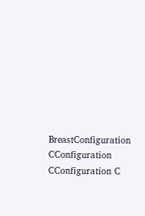BreastConfiguration CConfiguration CConfiguration C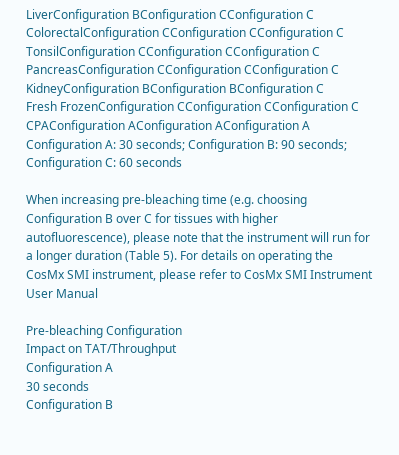LiverConfiguration BConfiguration CConfiguration C
ColorectalConfiguration CConfiguration CConfiguration C
TonsilConfiguration CConfiguration CConfiguration C
PancreasConfiguration CConfiguration CConfiguration C
KidneyConfiguration BConfiguration BConfiguration C
Fresh FrozenConfiguration CConfiguration CConfiguration C
CPAConfiguration AConfiguration AConfiguration A
Configuration A: 30 seconds; Configuration B: 90 seconds; Configuration C: 60 seconds

When increasing pre-bleaching time (e.g. choosing Configuration B over C for tissues with higher autofluorescence), please note that the instrument will run for a longer duration (Table 5). For details on operating the CosMx SMI instrument, please refer to CosMx SMI Instrument User Manual

Pre-bleaching Configuration
Impact on TAT/Throughput
Configuration A
30 seconds
Configuration B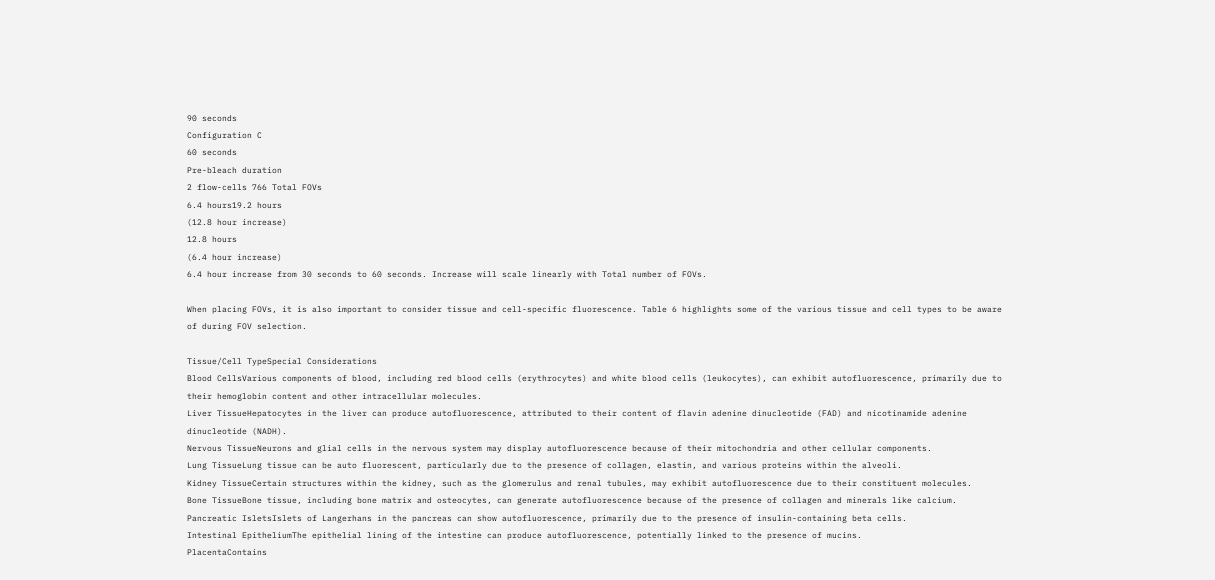90 seconds
Configuration C
60 seconds
Pre-bleach duration
2 flow-cells 766 Total FOVs
6.4 hours19.2 hours
(12.8 hour increase)
12.8 hours
(6.4 hour increase)
6.4 hour increase from 30 seconds to 60 seconds. Increase will scale linearly with Total number of FOVs.

When placing FOVs, it is also important to consider tissue and cell-specific fluorescence. Table 6 highlights some of the various tissue and cell types to be aware of during FOV selection.

Tissue/Cell TypeSpecial Considerations
Blood CellsVarious components of blood, including red blood cells (erythrocytes) and white blood cells (leukocytes), can exhibit autofluorescence, primarily due to their hemoglobin content and other intracellular molecules.
Liver TissueHepatocytes in the liver can produce autofluorescence, attributed to their content of flavin adenine dinucleotide (FAD) and nicotinamide adenine dinucleotide (NADH).
Nervous TissueNeurons and glial cells in the nervous system may display autofluorescence because of their mitochondria and other cellular components.
Lung TissueLung tissue can be auto fluorescent, particularly due to the presence of collagen, elastin, and various proteins within the alveoli.
Kidney TissueCertain structures within the kidney, such as the glomerulus and renal tubules, may exhibit autofluorescence due to their constituent molecules.
Bone TissueBone tissue, including bone matrix and osteocytes, can generate autofluorescence because of the presence of collagen and minerals like calcium.
Pancreatic IsletsIslets of Langerhans in the pancreas can show autofluorescence, primarily due to the presence of insulin-containing beta cells.
Intestinal EpitheliumThe epithelial lining of the intestine can produce autofluorescence, potentially linked to the presence of mucins.
PlacentaContains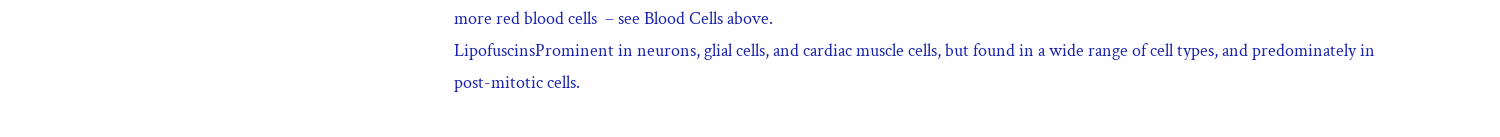more red blood cells  – see Blood Cells above.
LipofuscinsProminent in neurons, glial cells, and cardiac muscle cells, but found in a wide range of cell types, and predominately in post-mitotic cells.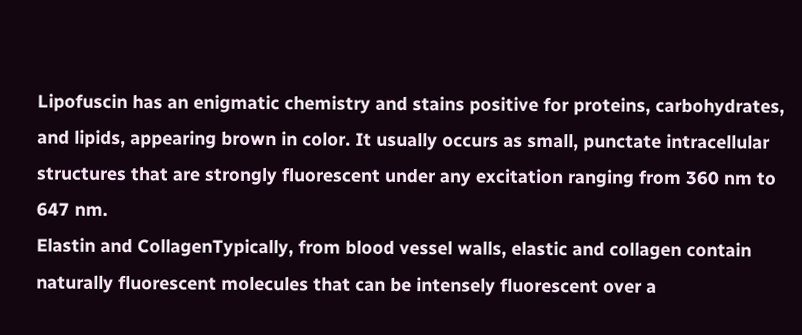Lipofuscin has an enigmatic chemistry and stains positive for proteins, carbohydrates, and lipids, appearing brown in color. It usually occurs as small, punctate intracellular structures that are strongly fluorescent under any excitation ranging from 360 nm to 647 nm.
Elastin and CollagenTypically, from blood vessel walls, elastic and collagen contain naturally fluorescent molecules that can be intensely fluorescent over a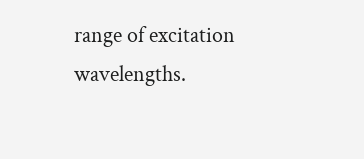range of excitation wavelengths.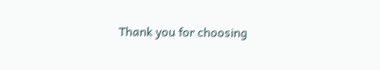Thank you for choosing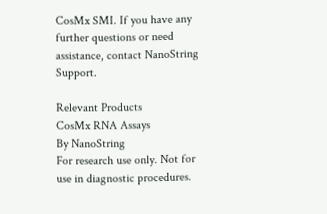CosMx SMI. If you have any further questions or need assistance, contact NanoString Support.

Relevant Products
CosMx RNA Assays
By NanoString
For research use only. Not for use in diagnostic procedures.